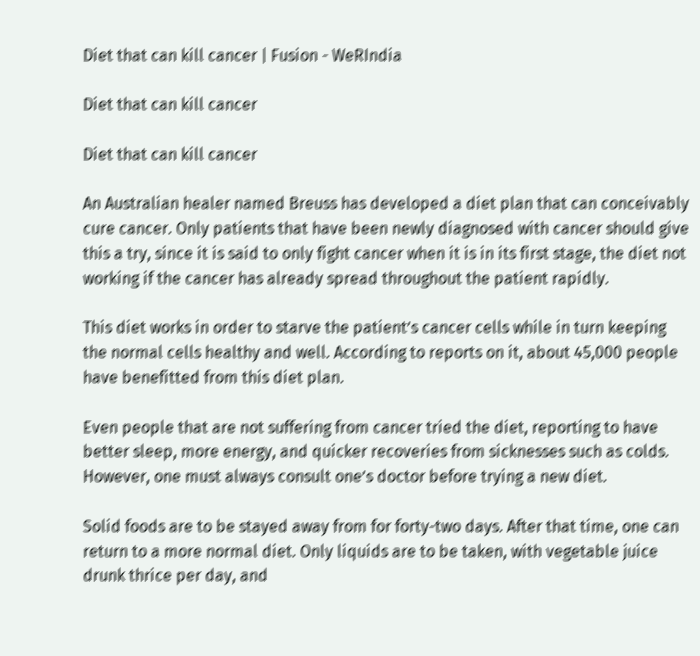Diet that can kill cancer | Fusion - WeRIndia

Diet that can kill cancer

Diet that can kill cancer

An Australian healer named Breuss has developed a diet plan that can conceivably cure cancer. Only patients that have been newly diagnosed with cancer should give this a try, since it is said to only fight cancer when it is in its first stage, the diet not working if the cancer has already spread throughout the patient rapidly.

This diet works in order to starve the patient’s cancer cells while in turn keeping the normal cells healthy and well. According to reports on it, about 45,000 people have benefitted from this diet plan.

Even people that are not suffering from cancer tried the diet, reporting to have better sleep, more energy, and quicker recoveries from sicknesses such as colds. However, one must always consult one’s doctor before trying a new diet.

Solid foods are to be stayed away from for forty-two days. After that time, one can return to a more normal diet. Only liquids are to be taken, with vegetable juice drunk thrice per day, and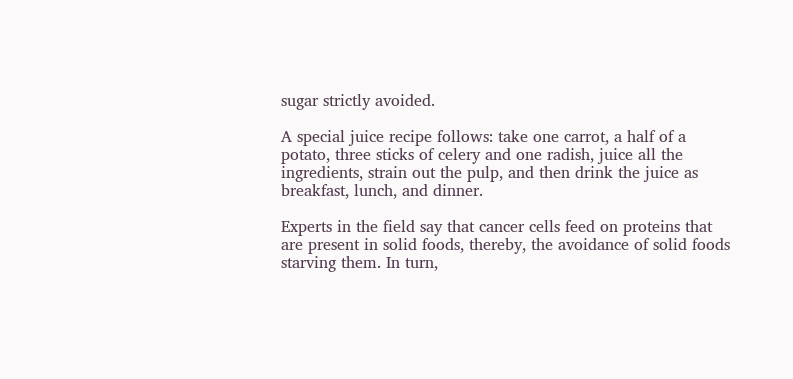sugar strictly avoided.

A special juice recipe follows: take one carrot, a half of a potato, three sticks of celery and one radish, juice all the ingredients, strain out the pulp, and then drink the juice as breakfast, lunch, and dinner.

Experts in the field say that cancer cells feed on proteins that are present in solid foods, thereby, the avoidance of solid foods starving them. In turn,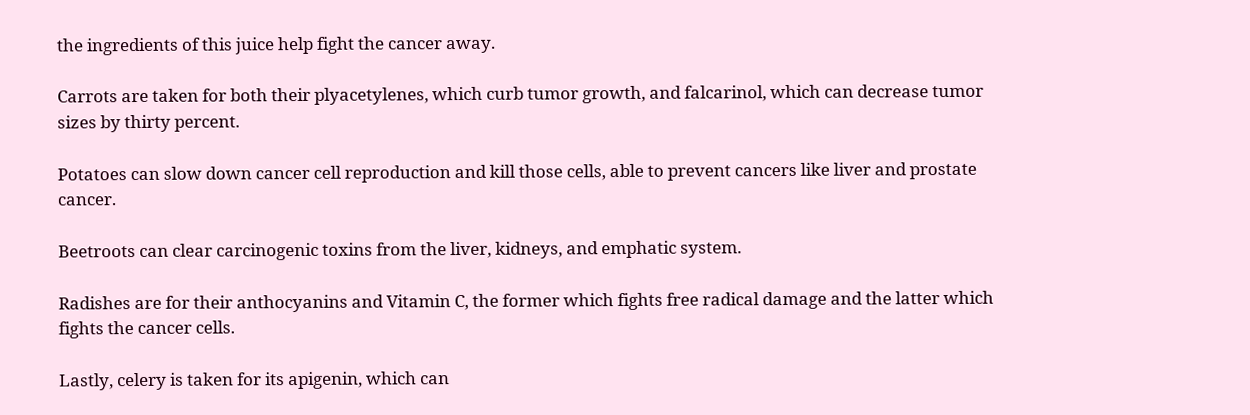the ingredients of this juice help fight the cancer away.

Carrots are taken for both their plyacetylenes, which curb tumor growth, and falcarinol, which can decrease tumor sizes by thirty percent.

Potatoes can slow down cancer cell reproduction and kill those cells, able to prevent cancers like liver and prostate cancer.

Beetroots can clear carcinogenic toxins from the liver, kidneys, and emphatic system.

Radishes are for their anthocyanins and Vitamin C, the former which fights free radical damage and the latter which fights the cancer cells.

Lastly, celery is taken for its apigenin, which can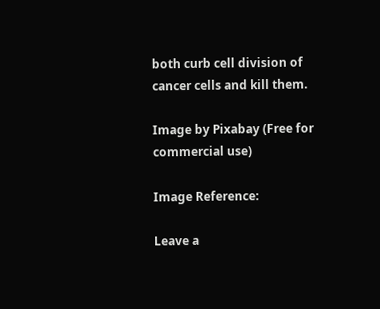both curb cell division of cancer cells and kill them.

Image by Pixabay (Free for commercial use)

Image Reference:

Leave a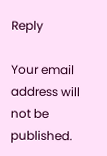Reply

Your email address will not be published.